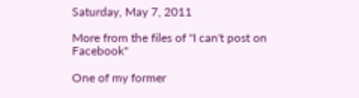Saturday, May 7, 2011

More from the files of "I can't post on Facebook"

One of my former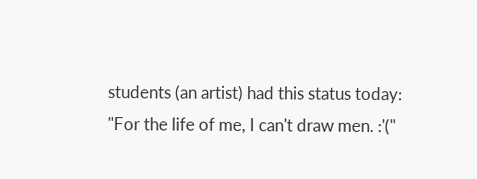students (an artist) had this status today:
"For the life of me, I can't draw men. :'("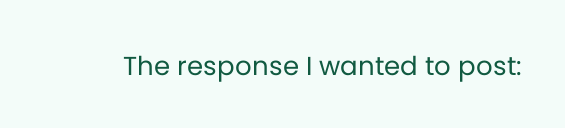The response I wanted to post: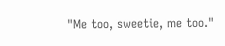"Me too, sweetie, me too."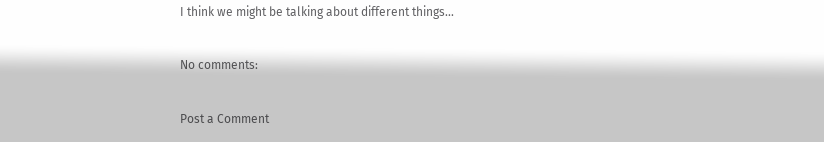I think we might be talking about different things...

No comments:

Post a Comment